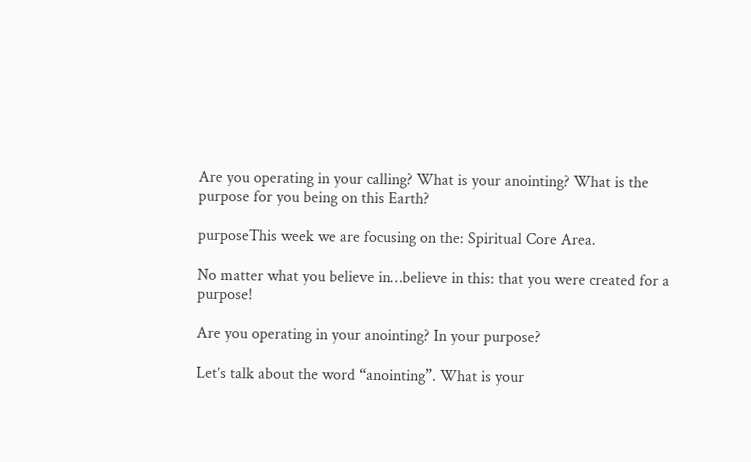Are you operating in your calling? What is your anointing? What is the purpose for you being on this Earth?

purposeThis week we are focusing on the: Spiritual Core Area.

No matter what you believe in…believe in this: that you were created for a purpose!

Are you operating in your anointing? In your purpose?

Let’s talk about the word “anointing”. What is your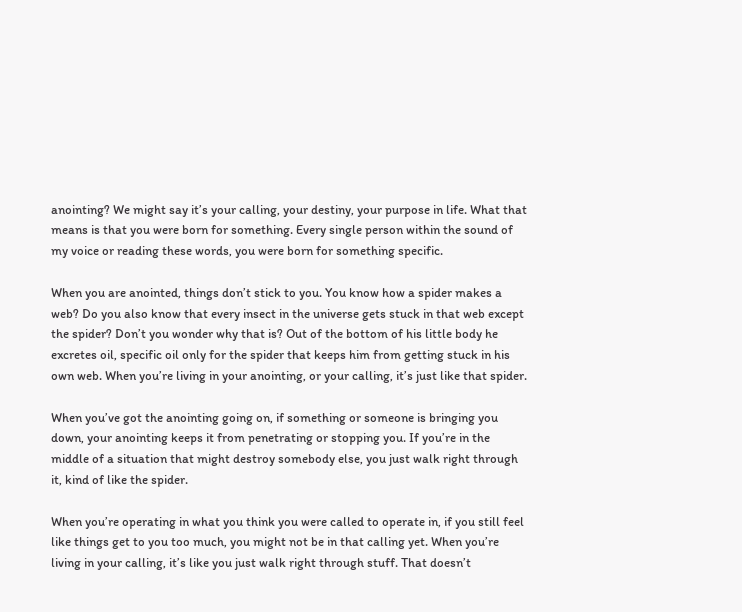anointing? We might say it’s your calling, your destiny, your purpose in life. What that means is that you were born for something. Every single person within the sound of my voice or reading these words, you were born for something specific.

When you are anointed, things don’t stick to you. You know how a spider makes a web? Do you also know that every insect in the universe gets stuck in that web except the spider? Don’t you wonder why that is? Out of the bottom of his little body he excretes oil, specific oil only for the spider that keeps him from getting stuck in his own web. When you’re living in your anointing, or your calling, it’s just like that spider.

When you’ve got the anointing going on, if something or someone is bringing you down, your anointing keeps it from penetrating or stopping you. If you’re in the middle of a situation that might destroy somebody else, you just walk right through it, kind of like the spider.

When you’re operating in what you think you were called to operate in, if you still feel like things get to you too much, you might not be in that calling yet. When you’re living in your calling, it’s like you just walk right through stuff. That doesn’t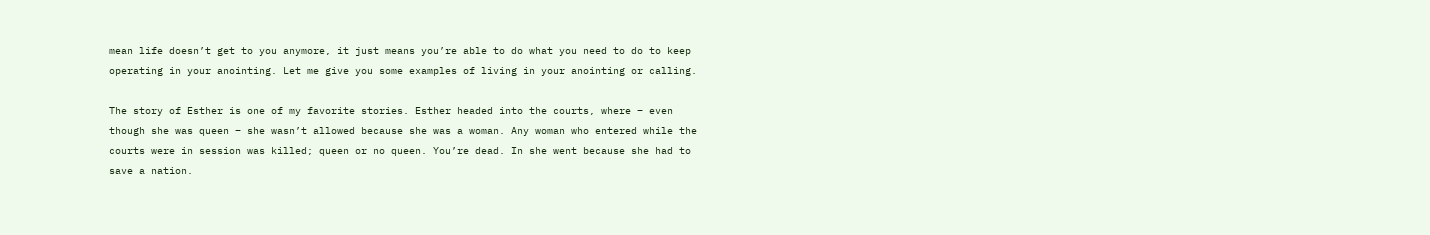mean life doesn’t get to you anymore, it just means you’re able to do what you need to do to keep operating in your anointing. Let me give you some examples of living in your anointing or calling.

The story of Esther is one of my favorite stories. Esther headed into the courts, where – even though she was queen – she wasn’t allowed because she was a woman. Any woman who entered while the courts were in session was killed; queen or no queen. You’re dead. In she went because she had to save a nation.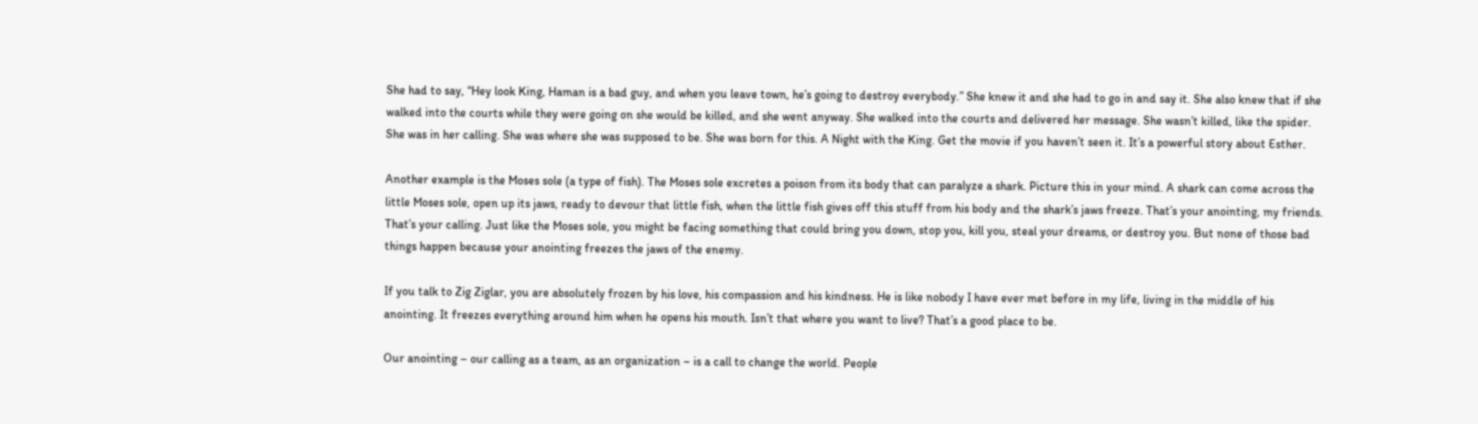She had to say, “Hey look King, Haman is a bad guy, and when you leave town, he’s going to destroy everybody.” She knew it and she had to go in and say it. She also knew that if she walked into the courts while they were going on she would be killed, and she went anyway. She walked into the courts and delivered her message. She wasn’t killed, like the spider. She was in her calling. She was where she was supposed to be. She was born for this. A Night with the King. Get the movie if you haven’t seen it. It’s a powerful story about Esther.

Another example is the Moses sole (a type of fish). The Moses sole excretes a poison from its body that can paralyze a shark. Picture this in your mind. A shark can come across the little Moses sole, open up its jaws, ready to devour that little fish, when the little fish gives off this stuff from his body and the shark’s jaws freeze. That’s your anointing, my friends. That’s your calling. Just like the Moses sole, you might be facing something that could bring you down, stop you, kill you, steal your dreams, or destroy you. But none of those bad things happen because your anointing freezes the jaws of the enemy.

If you talk to Zig Ziglar, you are absolutely frozen by his love, his compassion and his kindness. He is like nobody I have ever met before in my life, living in the middle of his anointing. It freezes everything around him when he opens his mouth. Isn’t that where you want to live? That’s a good place to be.

Our anointing – our calling as a team, as an organization – is a call to change the world. People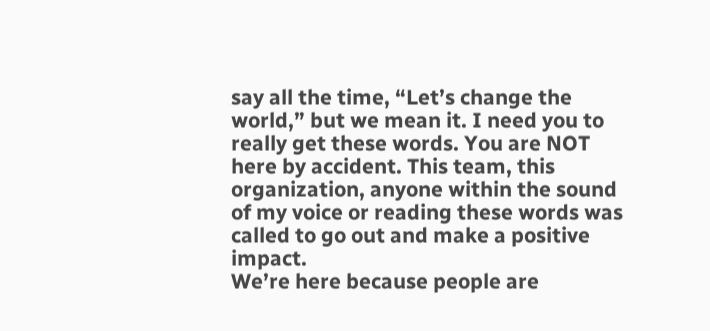say all the time, “Let’s change the world,” but we mean it. I need you to really get these words. You are NOT here by accident. This team, this organization, anyone within the sound of my voice or reading these words was called to go out and make a positive impact.
We’re here because people are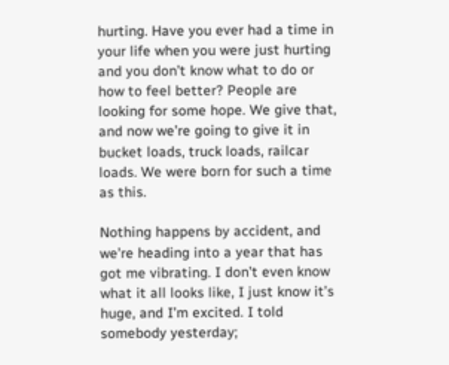hurting. Have you ever had a time in your life when you were just hurting and you don’t know what to do or how to feel better? People are looking for some hope. We give that, and now we’re going to give it in bucket loads, truck loads, railcar loads. We were born for such a time as this.

Nothing happens by accident, and we’re heading into a year that has got me vibrating. I don’t even know what it all looks like, I just know it’s huge, and I’m excited. I told somebody yesterday;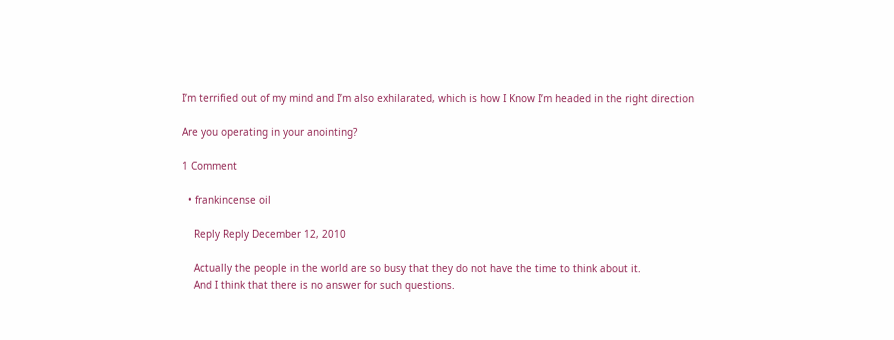I’m terrified out of my mind and I’m also exhilarated, which is how I Know I’m headed in the right direction

Are you operating in your anointing?

1 Comment

  • frankincense oil

    Reply Reply December 12, 2010

    Actually the people in the world are so busy that they do not have the time to think about it.
    And I think that there is no answer for such questions.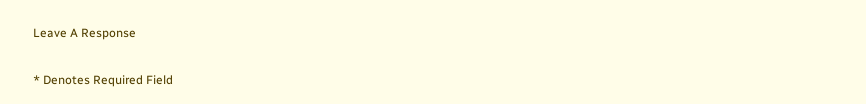Leave A Response

* Denotes Required Field